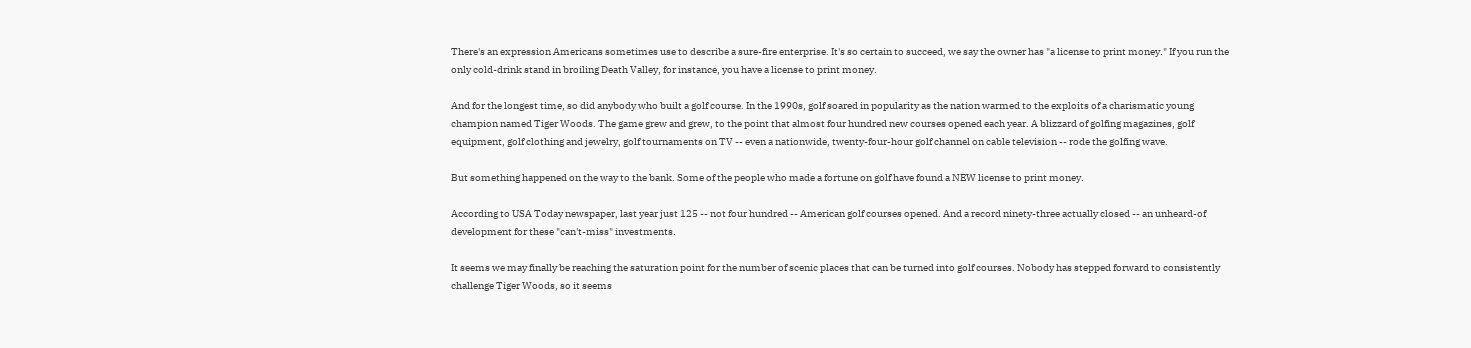There's an expression Americans sometimes use to describe a sure-fire enterprise. It's so certain to succeed, we say the owner has "a license to print money." If you run the only cold-drink stand in broiling Death Valley, for instance, you have a license to print money.

And for the longest time, so did anybody who built a golf course. In the 1990s, golf soared in popularity as the nation warmed to the exploits of a charismatic young champion named Tiger Woods. The game grew and grew, to the point that almost four hundred new courses opened each year. A blizzard of golfing magazines, golf equipment, golf clothing and jewelry, golf tournaments on TV -- even a nationwide, twenty-four-hour golf channel on cable television -- rode the golfing wave.

But something happened on the way to the bank. Some of the people who made a fortune on golf have found a NEW license to print money.

According to USA Today newspaper, last year just 125 -- not four hundred -- American golf courses opened. And a record ninety-three actually closed -- an unheard-of development for these "can't-miss" investments.

It seems we may finally be reaching the saturation point for the number of scenic places that can be turned into golf courses. Nobody has stepped forward to consistently challenge Tiger Woods, so it seems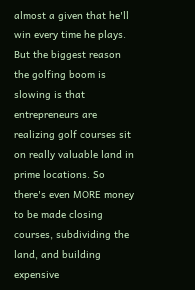almost a given that he'll win every time he plays. But the biggest reason the golfing boom is slowing is that entrepreneurs are realizing golf courses sit on really valuable land in prime locations. So there's even MORE money to be made closing courses, subdividing the land, and building expensive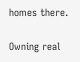homes there.

Owning real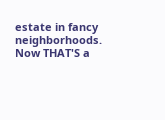estate in fancy neighborhoods. Now THAT'S a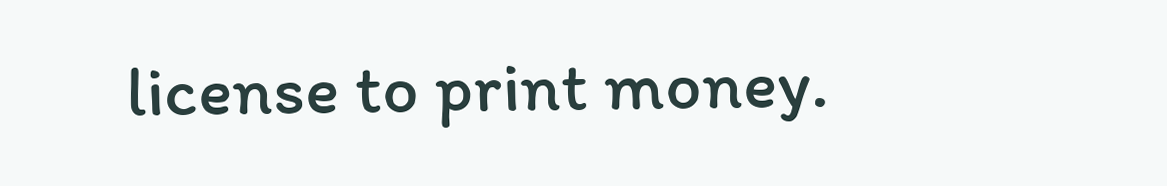license to print money.